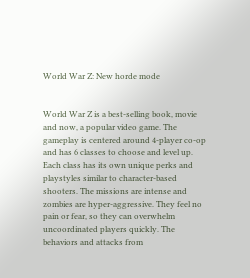World War Z: New horde mode


World War Z is a best-selling book, movie and now, a popular video game. The gameplay is centered around 4-player co-op and has 6 classes to choose and level up. Each class has its own unique perks and playstyles similar to character-based shooters. The missions are intense and zombies are hyper-aggressive. They feel no pain or fear, so they can overwhelm uncoordinated players quickly. The behaviors and attacks from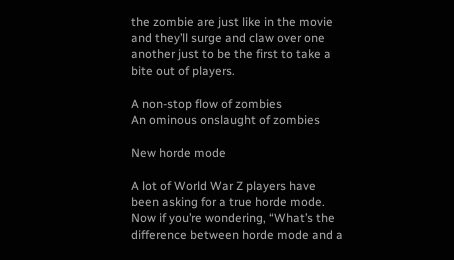the zombie are just like in the movie and they’ll surge and claw over one another just to be the first to take a bite out of players.

A non-stop flow of zombies
An ominous onslaught of zombies

New horde mode

A lot of World War Z players have been asking for a true horde mode. Now if you’re wondering, “What’s the difference between horde mode and a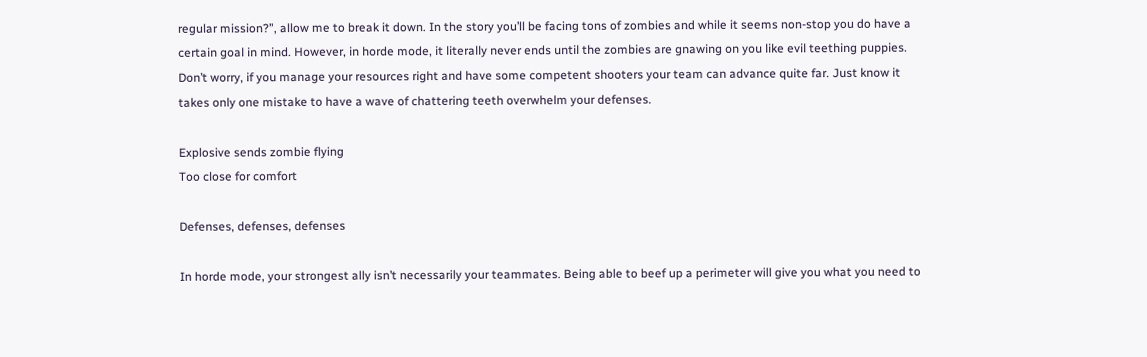regular mission?”, allow me to break it down. In the story you’ll be facing tons of zombies and while it seems non-stop you do have a certain goal in mind. However, in horde mode, it literally never ends until the zombies are gnawing on you like evil teething puppies. Don’t worry, if you manage your resources right and have some competent shooters your team can advance quite far. Just know it takes only one mistake to have a wave of chattering teeth overwhelm your defenses.

Explosive sends zombie flying
Too close for comfort

Defenses, defenses, defenses

In horde mode, your strongest ally isn’t necessarily your teammates. Being able to beef up a perimeter will give you what you need to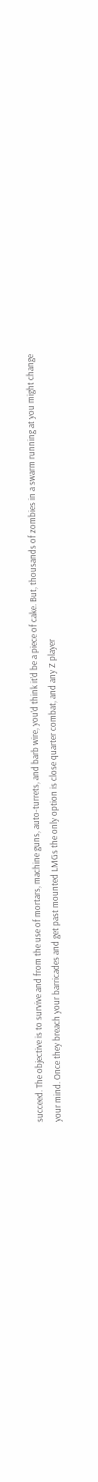succeed. The objective is to survive and from the use of mortars, machine guns, auto-turrets, and barb wire, you’d think it’d be a piece of cake. But, thousands of zombies in a swarm running at you might change your mind. Once they breach your barricades and get past mounted LMGs the only option is close quarter combat, and any Z player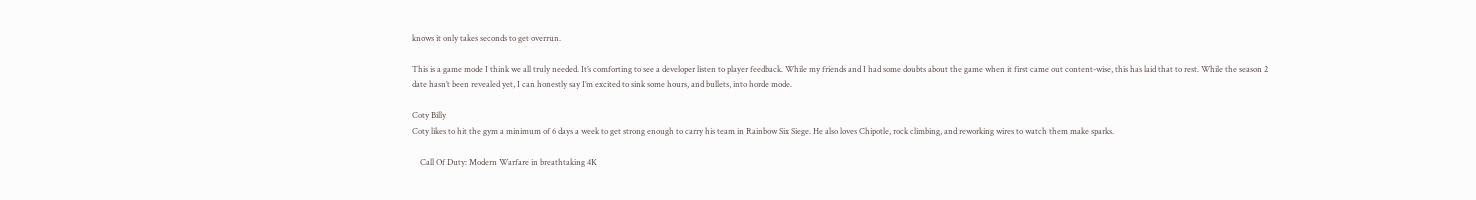knows it only takes seconds to get overrun.

This is a game mode I think we all truly needed. It’s comforting to see a developer listen to player feedback. While my friends and I had some doubts about the game when it first came out content-wise, this has laid that to rest. While the season 2 date hasn’t been revealed yet, I can honestly say I’m excited to sink some hours, and bullets, into horde mode.

Coty Billy
Coty likes to hit the gym a minimum of 6 days a week to get strong enough to carry his team in Rainbow Six Siege. He also loves Chipotle, rock climbing, and reworking wires to watch them make sparks.

    Call Of Duty: Modern Warfare in breathtaking 4K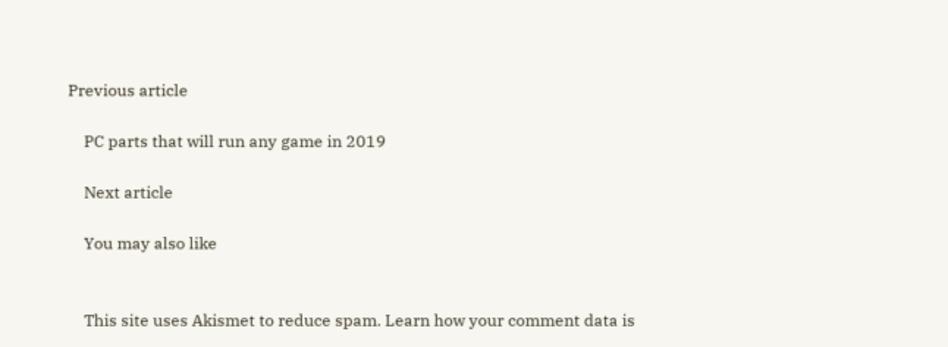Previous article

    PC parts that will run any game in 2019

    Next article

    You may also like


    This site uses Akismet to reduce spam. Learn how your comment data is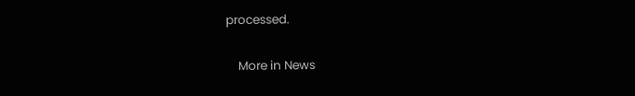processed.

    More in News